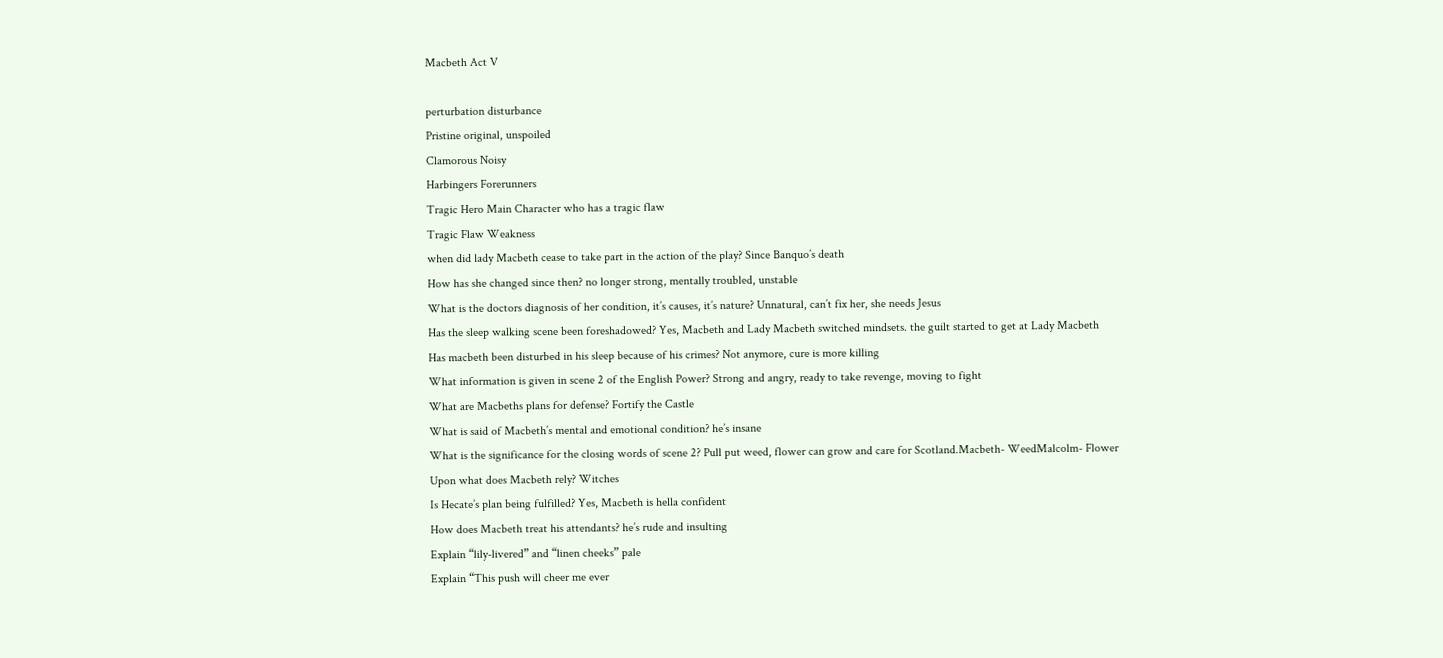Macbeth Act V

perturbation disturbance
Pristine original, unspoiled
Clamorous Noisy
Harbingers Forerunners
Tragic Hero Main Character who has a tragic flaw
Tragic Flaw Weakness
when did lady Macbeth cease to take part in the action of the play? Since Banquo’s death
How has she changed since then? no longer strong, mentally troubled, unstable
What is the doctors diagnosis of her condition, it’s causes, it’s nature? Unnatural, can’t fix her, she needs Jesus
Has the sleep walking scene been foreshadowed? Yes, Macbeth and Lady Macbeth switched mindsets. the guilt started to get at Lady Macbeth
Has macbeth been disturbed in his sleep because of his crimes? Not anymore, cure is more killing
What information is given in scene 2 of the English Power? Strong and angry, ready to take revenge, moving to fight
What are Macbeths plans for defense? Fortify the Castle
What is said of Macbeth’s mental and emotional condition? he’s insane
What is the significance for the closing words of scene 2? Pull put weed, flower can grow and care for Scotland.Macbeth- WeedMalcolm- Flower
Upon what does Macbeth rely? Witches
Is Hecate’s plan being fulfilled? Yes, Macbeth is hella confident
How does Macbeth treat his attendants? he’s rude and insulting
Explain “lily-livered” and “linen cheeks” pale
Explain “This push will cheer me ever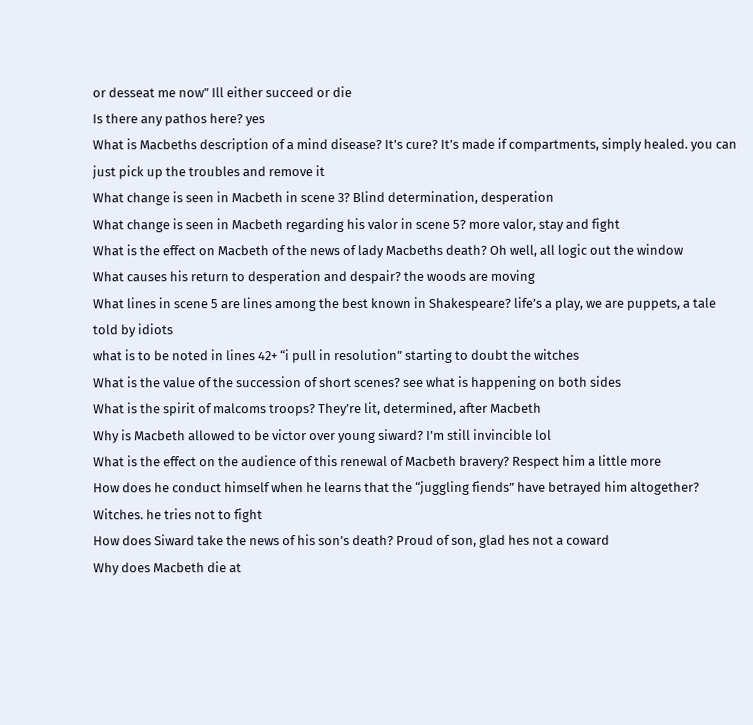or desseat me now” Ill either succeed or die
Is there any pathos here? yes
What is Macbeths description of a mind disease? It’s cure? It’s made if compartments, simply healed. you can just pick up the troubles and remove it
What change is seen in Macbeth in scene 3? Blind determination, desperation
What change is seen in Macbeth regarding his valor in scene 5? more valor, stay and fight
What is the effect on Macbeth of the news of lady Macbeths death? Oh well, all logic out the window
What causes his return to desperation and despair? the woods are moving
What lines in scene 5 are lines among the best known in Shakespeare? life’s a play, we are puppets, a tale told by idiots
what is to be noted in lines 42+ “i pull in resolution” starting to doubt the witches
What is the value of the succession of short scenes? see what is happening on both sides
What is the spirit of malcoms troops? They’re lit, determined, after Macbeth
Why is Macbeth allowed to be victor over young siward? I’m still invincible lol
What is the effect on the audience of this renewal of Macbeth bravery? Respect him a little more
How does he conduct himself when he learns that the “juggling fiends” have betrayed him altogether? Witches. he tries not to fight
How does Siward take the news of his son’s death? Proud of son, glad hes not a coward
Why does Macbeth die at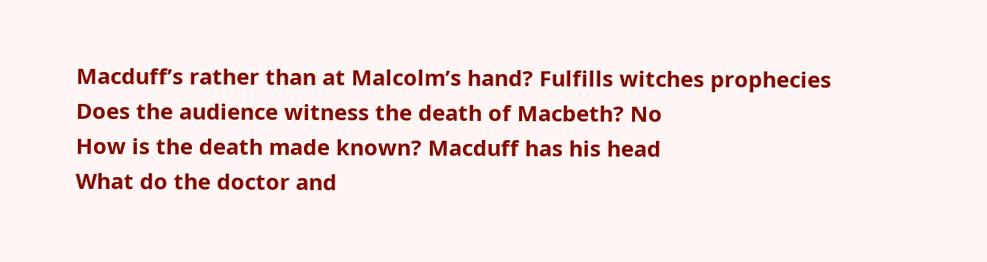Macduff’s rather than at Malcolm’s hand? Fulfills witches prophecies
Does the audience witness the death of Macbeth? No
How is the death made known? Macduff has his head
What do the doctor and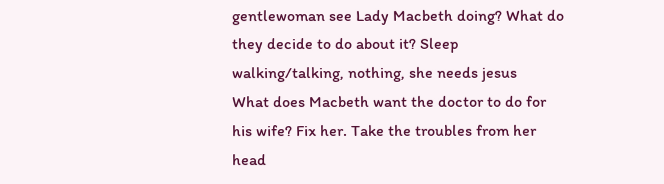gentlewoman see Lady Macbeth doing? What do they decide to do about it? Sleep walking/talking, nothing, she needs jesus
What does Macbeth want the doctor to do for his wife? Fix her. Take the troubles from her head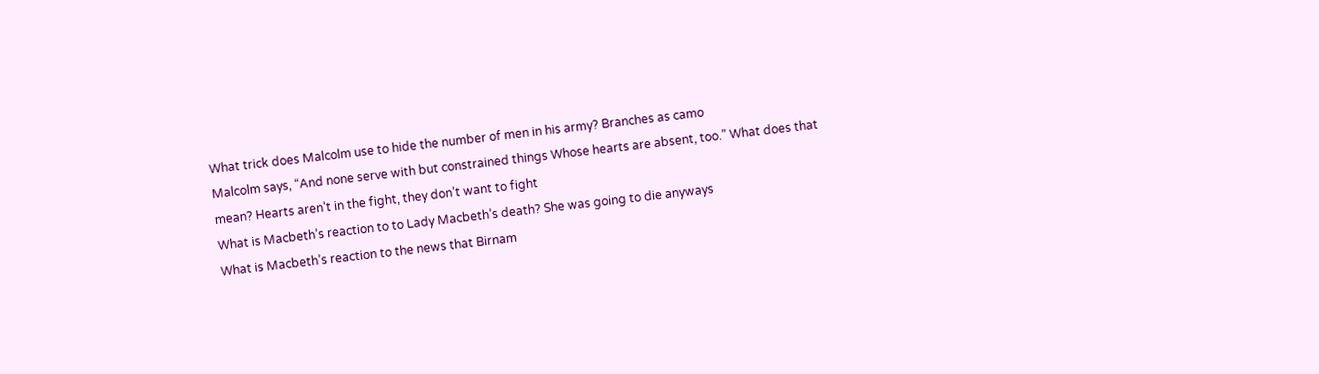What trick does Malcolm use to hide the number of men in his army? Branches as camo
Malcolm says, “And none serve with but constrained things Whose hearts are absent, too.” What does that mean? Hearts aren’t in the fight, they don’t want to fight
What is Macbeth’s reaction to to Lady Macbeth’s death? She was going to die anyways
What is Macbeth’s reaction to the news that Birnam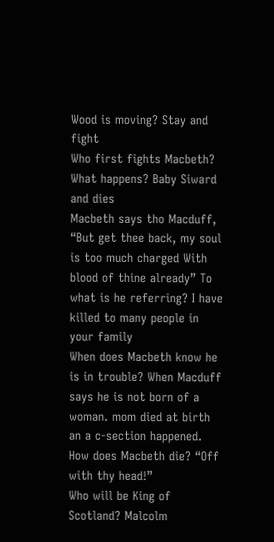Wood is moving? Stay and fight
Who first fights Macbeth? What happens? Baby Siward and dies
Macbeth says tho Macduff, “But get thee back, my soul is too much charged With blood of thine already” To what is he referring? I have killed to many people in your family
When does Macbeth know he is in trouble? When Macduff says he is not born of a woman. mom died at birth an a c-section happened.
How does Macbeth die? “Off with thy head!”
Who will be King of Scotland? Malcolm